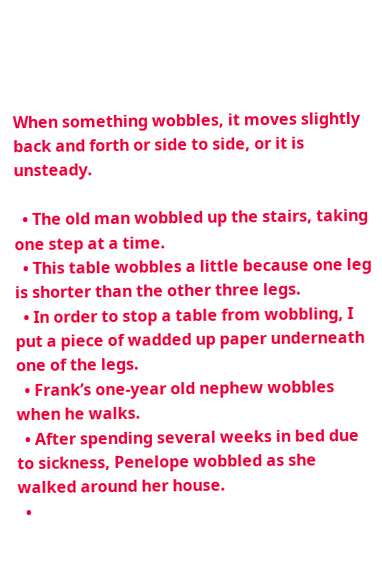When something wobbles, it moves slightly back and forth or side to side, or it is unsteady.

  • The old man wobbled up the stairs, taking one step at a time.
  • This table wobbles a little because one leg is shorter than the other three legs.
  • In order to stop a table from wobbling, I put a piece of wadded up paper underneath one of the legs.
  • Frank’s one-year old nephew wobbles when he walks.
  • After spending several weeks in bed due to sickness, Penelope wobbled as she walked around her house.
  •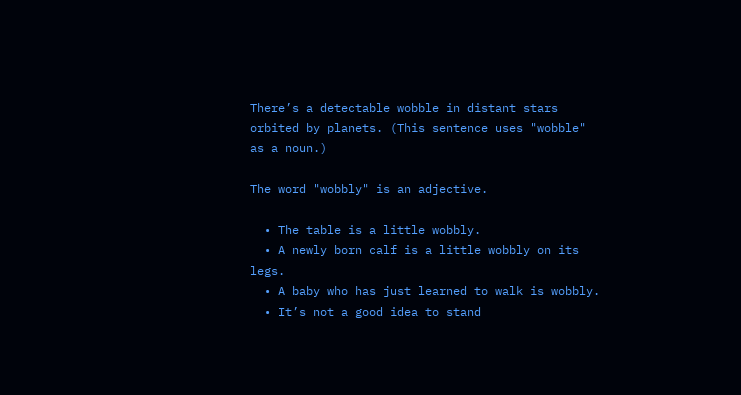There’s a detectable wobble in distant stars orbited by planets. (This sentence uses "wobble" as a noun.)

The word "wobbly" is an adjective.

  • The table is a little wobbly.
  • A newly born calf is a little wobbly on its legs.
  • A baby who has just learned to walk is wobbly.
  • It’s not a good idea to stand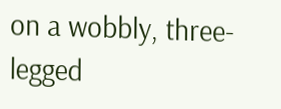on a wobbly, three-legged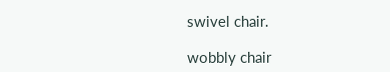swivel chair.

wobbly chair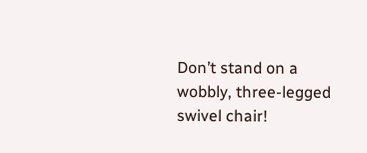Don’t stand on a wobbly, three-legged swivel chair!